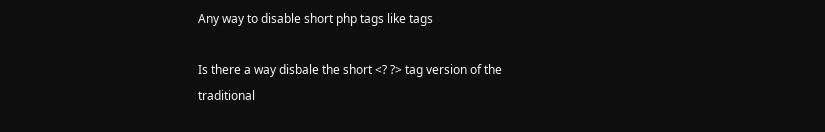Any way to disable short php tags like tags

Is there a way disbale the short <? ?> tag version of the traditional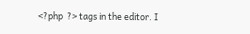<?php  ?> tags in the editor. I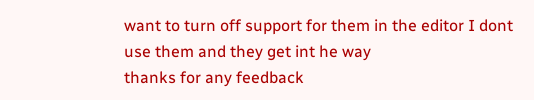want to turn off support for them in the editor I dont use them and they get int he way
thanks for any feedback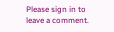Please sign in to leave a comment.